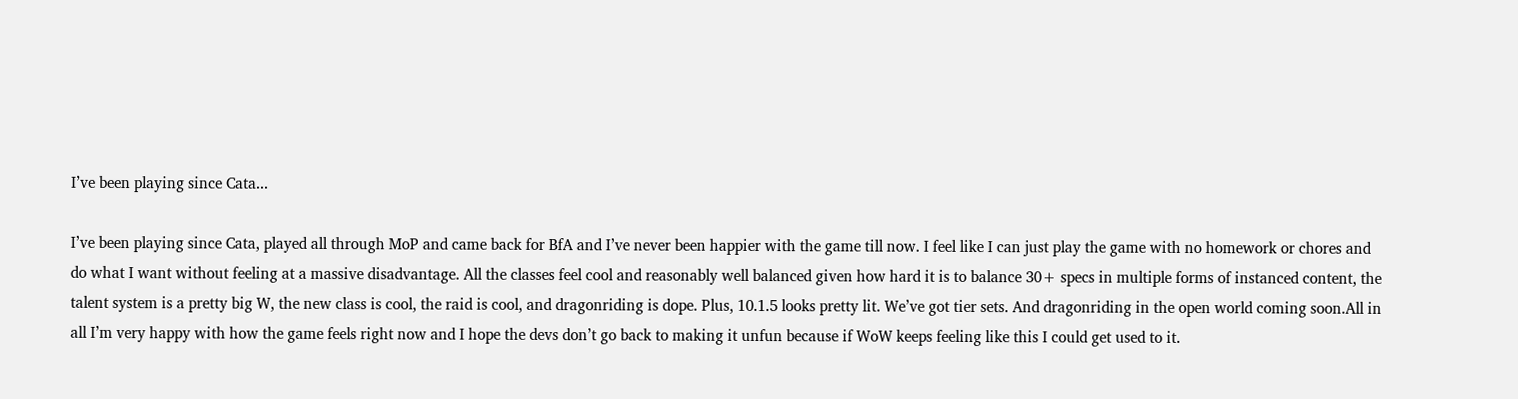I’ve been playing since Cata...

I’ve been playing since Cata, played all through MoP and came back for BfA and I’ve never been happier with the game till now. I feel like I can just play the game with no homework or chores and do what I want without feeling at a massive disadvantage. All the classes feel cool and reasonably well balanced given how hard it is to balance 30+ specs in multiple forms of instanced content, the talent system is a pretty big W, the new class is cool, the raid is cool, and dragonriding is dope. Plus, 10.1.5 looks pretty lit. We’ve got tier sets. And dragonriding in the open world coming soon.All in all I’m very happy with how the game feels right now and I hope the devs don’t go back to making it unfun because if WoW keeps feeling like this I could get used to it.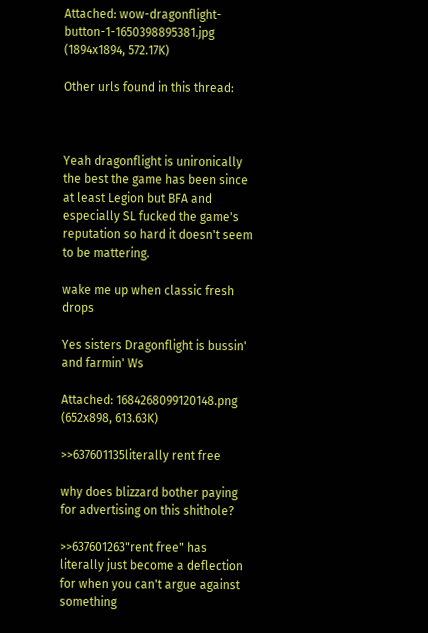Attached: wow-dragonflight-button-1-1650398895381.jpg (1894x1894, 572.17K)

Other urls found in this thread:



Yeah dragonflight is unironically the best the game has been since at least Legion but BFA and especially SL fucked the game's reputation so hard it doesn't seem to be mattering.

wake me up when classic fresh drops

Yes sisters Dragonflight is bussin' and farmin' Ws

Attached: 1684268099120148.png (652x898, 613.63K)

>>637601135literally rent free

why does blizzard bother paying for advertising on this shithole?

>>637601263"rent free" has literally just become a deflection for when you can't argue against something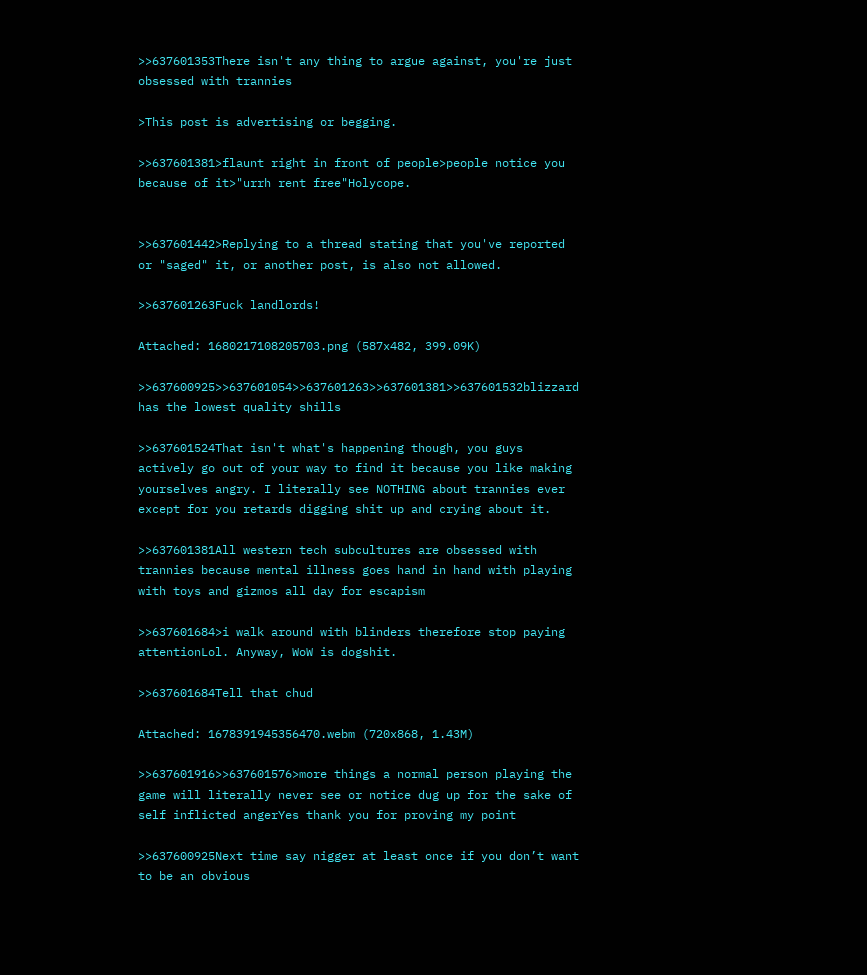>>637601353There isn't any thing to argue against, you're just obsessed with trannies

>This post is advertising or begging.

>>637601381>flaunt right in front of people>people notice you because of it>"urrh rent free"Holycope.


>>637601442>Replying to a thread stating that you've reported or "saged" it, or another post, is also not allowed.

>>637601263Fuck landlords!

Attached: 1680217108205703.png (587x482, 399.09K)

>>637600925>>637601054>>637601263>>637601381>>637601532blizzard has the lowest quality shills

>>637601524That isn't what's happening though, you guys actively go out of your way to find it because you like making yourselves angry. I literally see NOTHING about trannies ever except for you retards digging shit up and crying about it.

>>637601381All western tech subcultures are obsessed with trannies because mental illness goes hand in hand with playing with toys and gizmos all day for escapism

>>637601684>i walk around with blinders therefore stop paying attentionLol. Anyway, WoW is dogshit.

>>637601684Tell that chud

Attached: 1678391945356470.webm (720x868, 1.43M)

>>637601916>>637601576>more things a normal person playing the game will literally never see or notice dug up for the sake of self inflicted angerYes thank you for proving my point

>>637600925Next time say nigger at least once if you don’t want to be an obvious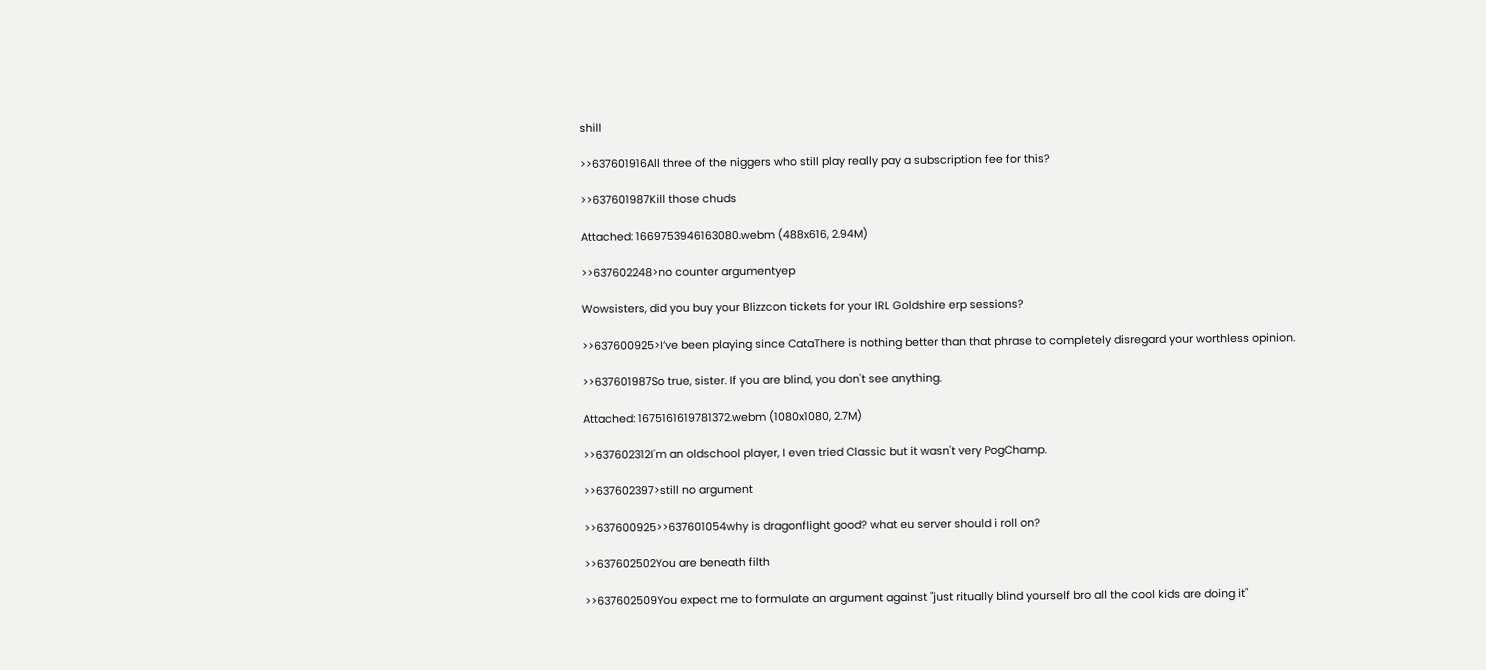shill

>>637601916All three of the niggers who still play really pay a subscription fee for this?

>>637601987Kill those chuds

Attached: 1669753946163080.webm (488x616, 2.94M)

>>637602248>no counter argumentyep

Wowsisters, did you buy your Blizzcon tickets for your IRL Goldshire erp sessions?

>>637600925>I’ve been playing since CataThere is nothing better than that phrase to completely disregard your worthless opinion.

>>637601987So true, sister. If you are blind, you don't see anything.

Attached: 1675161619781372.webm (1080x1080, 2.7M)

>>637602312I'm an oldschool player, I even tried Classic but it wasn't very PogChamp.

>>637602397>still no argument

>>637600925>>637601054why is dragonflight good? what eu server should i roll on?

>>637602502You are beneath filth

>>637602509You expect me to formulate an argument against "just ritually blind yourself bro all the cool kids are doing it"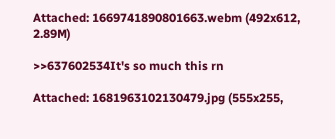Attached: 1669741890801663.webm (492x612, 2.89M)

>>637602534It's so much this rn

Attached: 1681963102130479.jpg (555x255,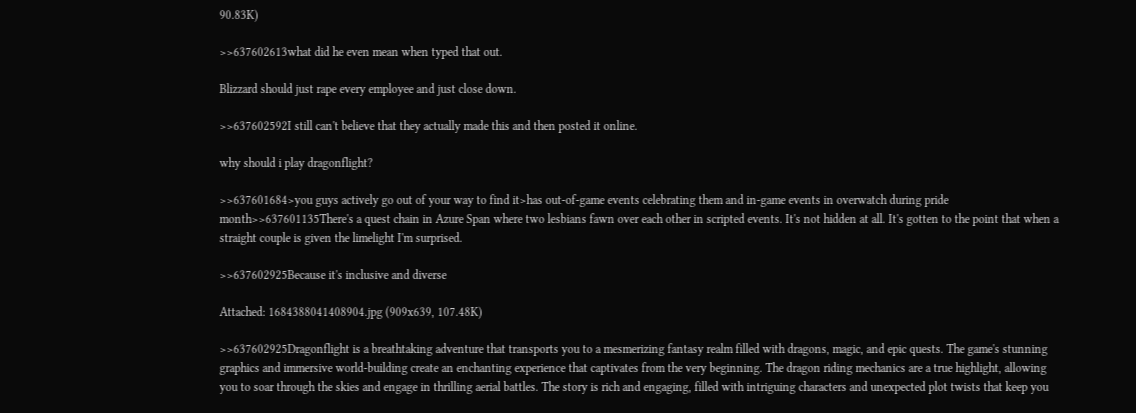90.83K)

>>637602613what did he even mean when typed that out.

Blizzard should just rape every employee and just close down.

>>637602592I still can't believe that they actually made this and then posted it online.

why should i play dragonflight?

>>637601684>you guys actively go out of your way to find it>has out-of-game events celebrating them and in-game events in overwatch during pride month>>637601135There's a quest chain in Azure Span where two lesbians fawn over each other in scripted events. It's not hidden at all. It's gotten to the point that when a straight couple is given the limelight I'm surprised.

>>637602925Because it's inclusive and diverse

Attached: 1684388041408904.jpg (909x639, 107.48K)

>>637602925Dragonflight is a breathtaking adventure that transports you to a mesmerizing fantasy realm filled with dragons, magic, and epic quests. The game's stunning graphics and immersive world-building create an enchanting experience that captivates from the very beginning. The dragon riding mechanics are a true highlight, allowing you to soar through the skies and engage in thrilling aerial battles. The story is rich and engaging, filled with intriguing characters and unexpected plot twists that keep you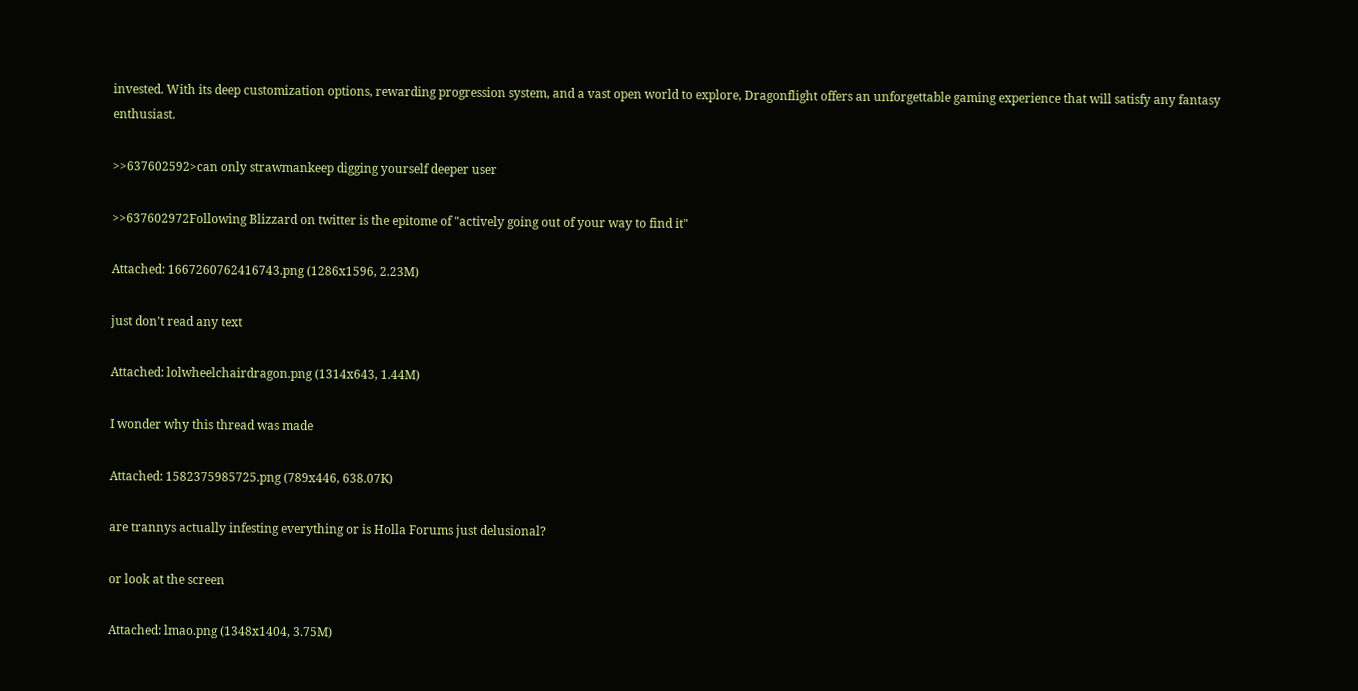invested. With its deep customization options, rewarding progression system, and a vast open world to explore, Dragonflight offers an unforgettable gaming experience that will satisfy any fantasy enthusiast.

>>637602592>can only strawmankeep digging yourself deeper user

>>637602972Following Blizzard on twitter is the epitome of "actively going out of your way to find it"

Attached: 1667260762416743.png (1286x1596, 2.23M)

just don't read any text

Attached: lolwheelchairdragon.png (1314x643, 1.44M)

I wonder why this thread was made

Attached: 1582375985725.png (789x446, 638.07K)

are trannys actually infesting everything or is Holla Forums just delusional?

or look at the screen

Attached: lmao.png (1348x1404, 3.75M)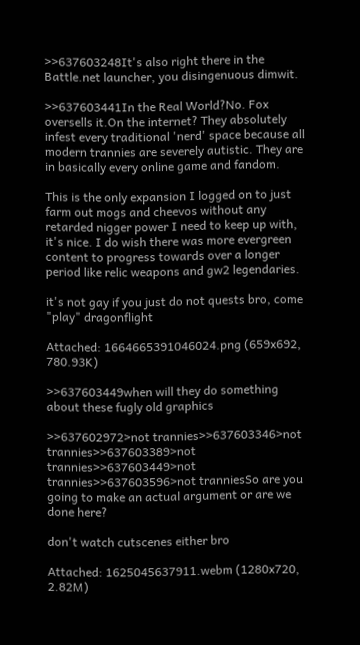>>637603248It's also right there in the Battle.net launcher, you disingenuous dimwit.

>>637603441In the Real World?No. Fox oversells it.On the internet? They absolutely infest every traditional 'nerd' space because all modern trannies are severely autistic. They are in basically every online game and fandom.

This is the only expansion I logged on to just farm out mogs and cheevos without any retarded nigger power I need to keep up with, it's nice. I do wish there was more evergreen content to progress towards over a longer period like relic weapons and gw2 legendaries.

it's not gay if you just do not quests bro, come "play" dragonflight

Attached: 1664665391046024.png (659x692, 780.93K)

>>637603449when will they do something about these fugly old graphics

>>637602972>not trannies>>637603346>not trannies>>637603389>not trannies>>637603449>not trannies>>637603596>not tranniesSo are you going to make an actual argument or are we done here?

don't watch cutscenes either bro

Attached: 1625045637911.webm (1280x720, 2.82M)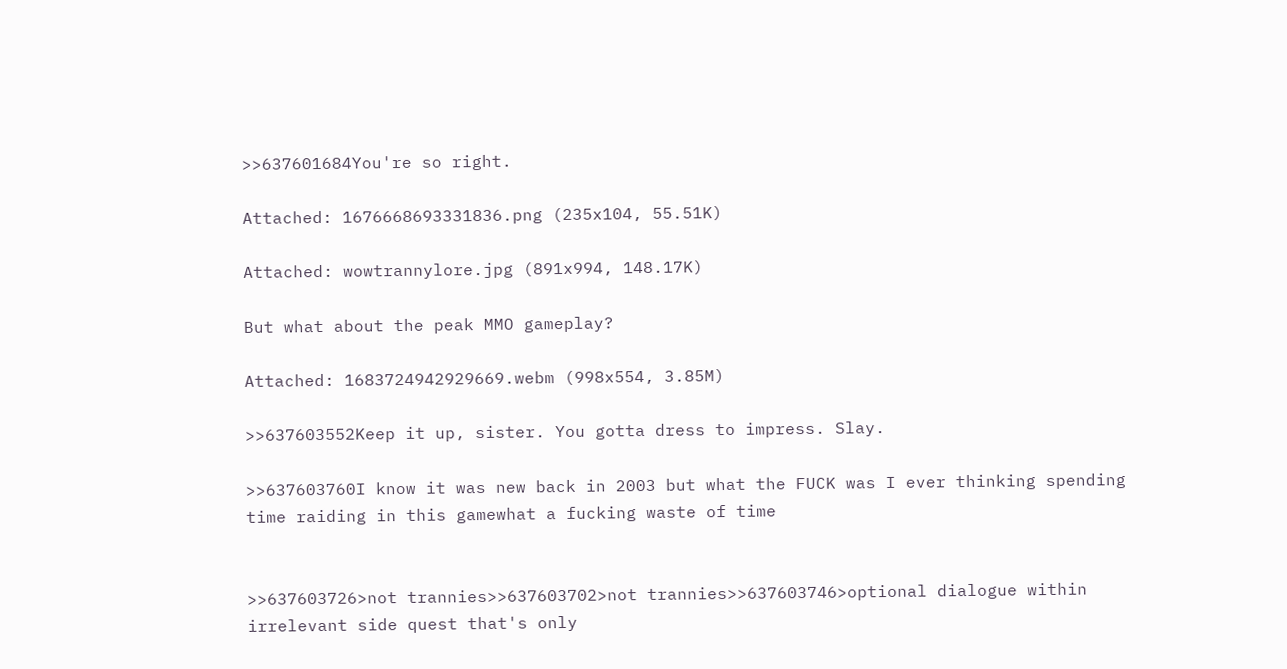>>637601684You're so right.

Attached: 1676668693331836.png (235x104, 55.51K)

Attached: wowtrannylore.jpg (891x994, 148.17K)

But what about the peak MMO gameplay?

Attached: 1683724942929669.webm (998x554, 3.85M)

>>637603552Keep it up, sister. You gotta dress to impress. Slay.

>>637603760I know it was new back in 2003 but what the FUCK was I ever thinking spending time raiding in this gamewhat a fucking waste of time


>>637603726>not trannies>>637603702>not trannies>>637603746>optional dialogue within irrelevant side quest that's only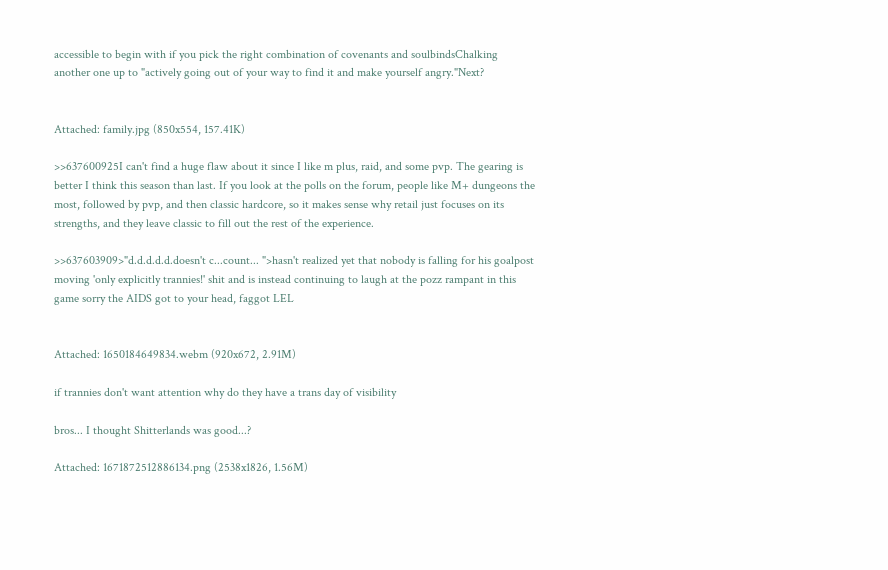accessible to begin with if you pick the right combination of covenants and soulbindsChalking another one up to "actively going out of your way to find it and make yourself angry."Next?


Attached: family.jpg (850x554, 157.41K)

>>637600925I can't find a huge flaw about it since I like m plus, raid, and some pvp. The gearing is better I think this season than last. If you look at the polls on the forum, people like M+ dungeons the most, followed by pvp, and then classic hardcore, so it makes sense why retail just focuses on its strengths, and they leave classic to fill out the rest of the experience.

>>637603909>"d.d.d.d.d.doesn't c...count... ">hasn't realized yet that nobody is falling for his goalpost moving 'only explicitly trannies!' shit and is instead continuing to laugh at the pozz rampant in this game sorry the AIDS got to your head, faggot LEL


Attached: 1650184649834.webm (920x672, 2.91M)

if trannies don't want attention why do they have a trans day of visibility

bros... I thought Shitterlands was good...?

Attached: 1671872512886134.png (2538x1826, 1.56M)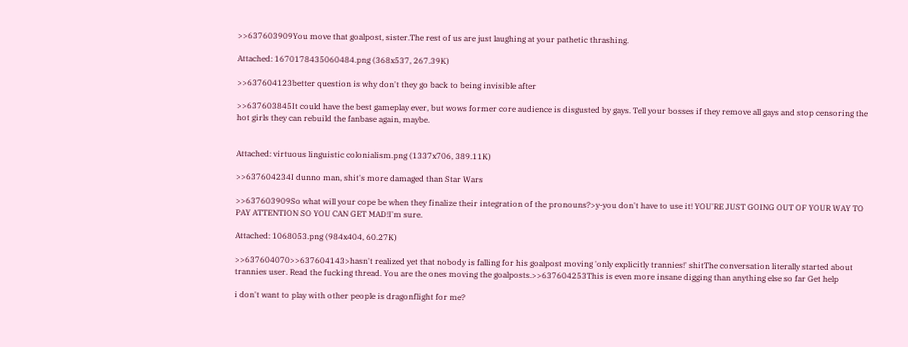>>637603909You move that goalpost, sister.The rest of us are just laughing at your pathetic thrashing.

Attached: 1670178435060484.png (368x537, 267.39K)

>>637604123better question is why don't they go back to being invisible after

>>637603845It could have the best gameplay ever, but wows former core audience is disgusted by gays. Tell your bosses if they remove all gays and stop censoring the hot girls they can rebuild the fanbase again, maybe.


Attached: virtuous linguistic colonialism.png (1337x706, 389.11K)

>>637604234I dunno man, shit's more damaged than Star Wars

>>637603909So what will your cope be when they finalize their integration of the pronouns?>y-you don't have to use it! YOU'RE JUST GOING OUT OF YOUR WAY TO PAY ATTENTION SO YOU CAN GET MAD!I'm sure.

Attached: 1068053.png (984x404, 60.27K)

>>637604070>>637604143>hasn't realized yet that nobody is falling for his goalpost moving 'only explicitly trannies!' shitThe conversation literally started about trannies user. Read the fucking thread. You are the ones moving the goalposts.>>637604253This is even more insane digging than anything else so far Get help

i don't want to play with other people is dragonflight for me?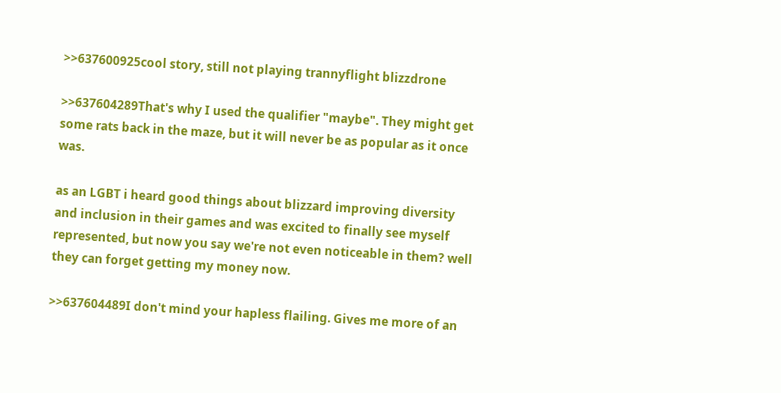>>637600925cool story, still not playing trannyflight blizzdrone

>>637604289That's why I used the qualifier "maybe". They might get some rats back in the maze, but it will never be as popular as it once was.

as an LGBT i heard good things about blizzard improving diversity and inclusion in their games and was excited to finally see myself represented, but now you say we're not even noticeable in them? well they can forget getting my money now.

>>637604489I don't mind your hapless flailing. Gives me more of an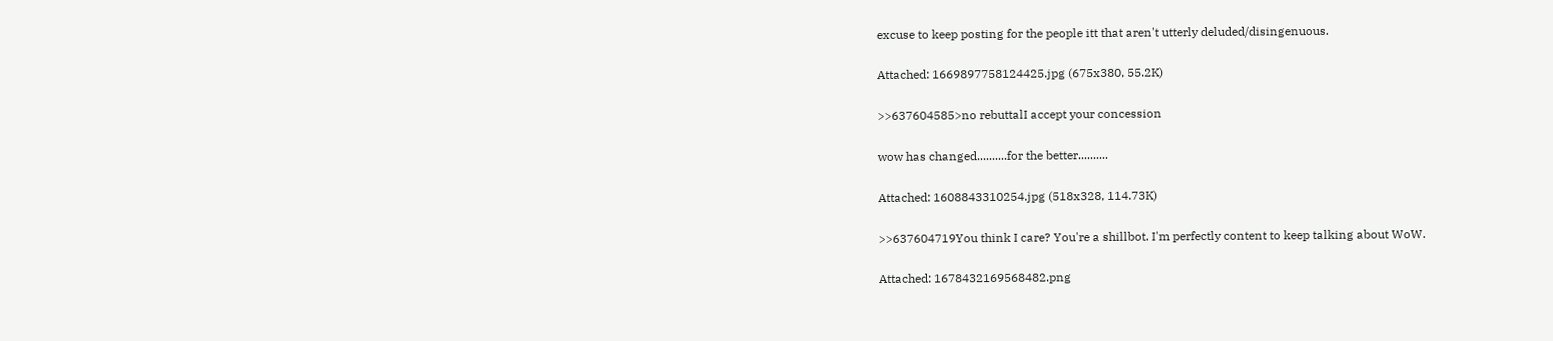excuse to keep posting for the people itt that aren't utterly deluded/disingenuous.

Attached: 1669897758124425.jpg (675x380, 55.2K)

>>637604585>no rebuttalI accept your concession

wow has changed..........for the better..........

Attached: 1608843310254.jpg (518x328, 114.73K)

>>637604719You think I care? You're a shillbot. I'm perfectly content to keep talking about WoW.

Attached: 1678432169568482.png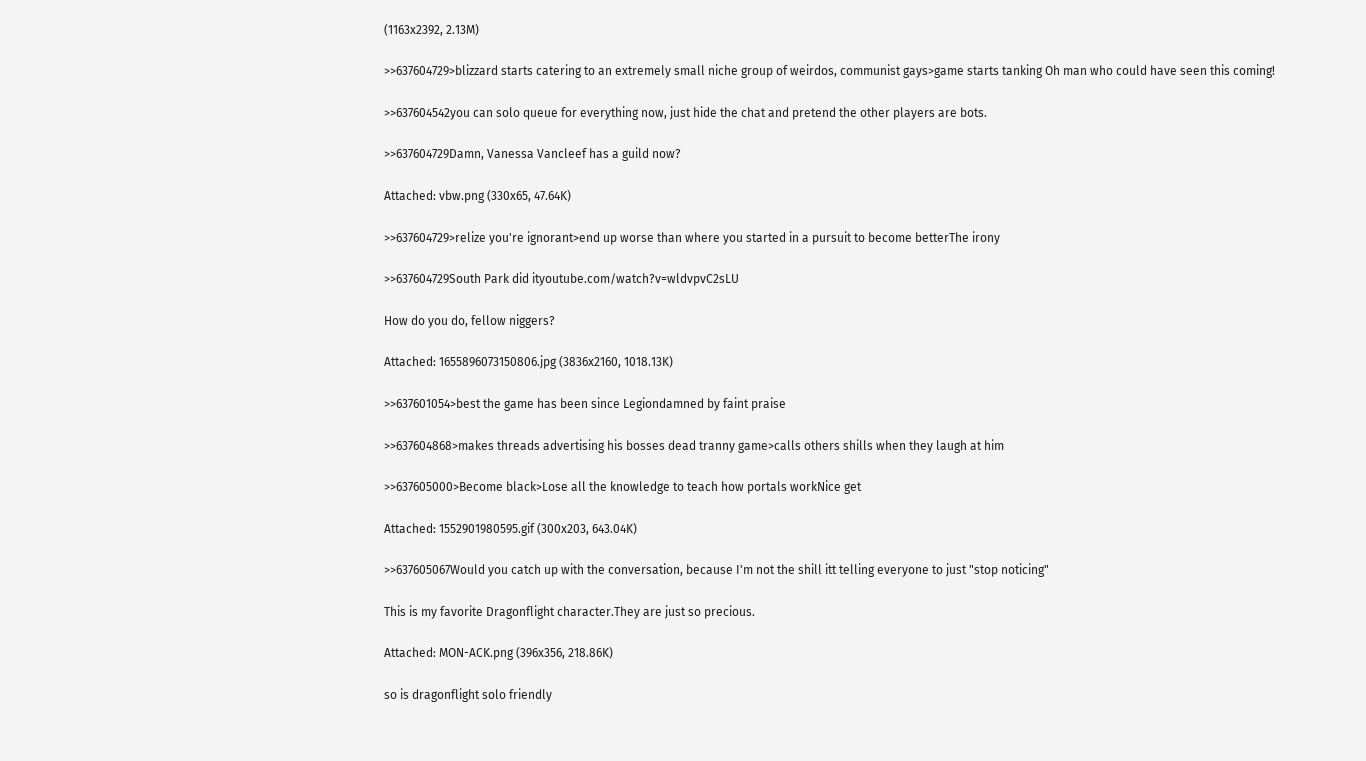(1163x2392, 2.13M)

>>637604729>blizzard starts catering to an extremely small niche group of weirdos, communist gays>game starts tanking Oh man who could have seen this coming!

>>637604542you can solo queue for everything now, just hide the chat and pretend the other players are bots.

>>637604729Damn, Vanessa Vancleef has a guild now?

Attached: vbw.png (330x65, 47.64K)

>>637604729>relize you're ignorant>end up worse than where you started in a pursuit to become betterThe irony

>>637604729South Park did ityoutube.com/watch?v=wldvpvC2sLU

How do you do, fellow niggers?

Attached: 1655896073150806.jpg (3836x2160, 1018.13K)

>>637601054>best the game has been since Legiondamned by faint praise

>>637604868>makes threads advertising his bosses dead tranny game>calls others shills when they laugh at him

>>637605000>Become black>Lose all the knowledge to teach how portals workNice get

Attached: 1552901980595.gif (300x203, 643.04K)

>>637605067Would you catch up with the conversation, because I'm not the shill itt telling everyone to just "stop noticing"

This is my favorite Dragonflight character.They are just so precious.

Attached: MON-ACK.png (396x356, 218.86K)

so is dragonflight solo friendly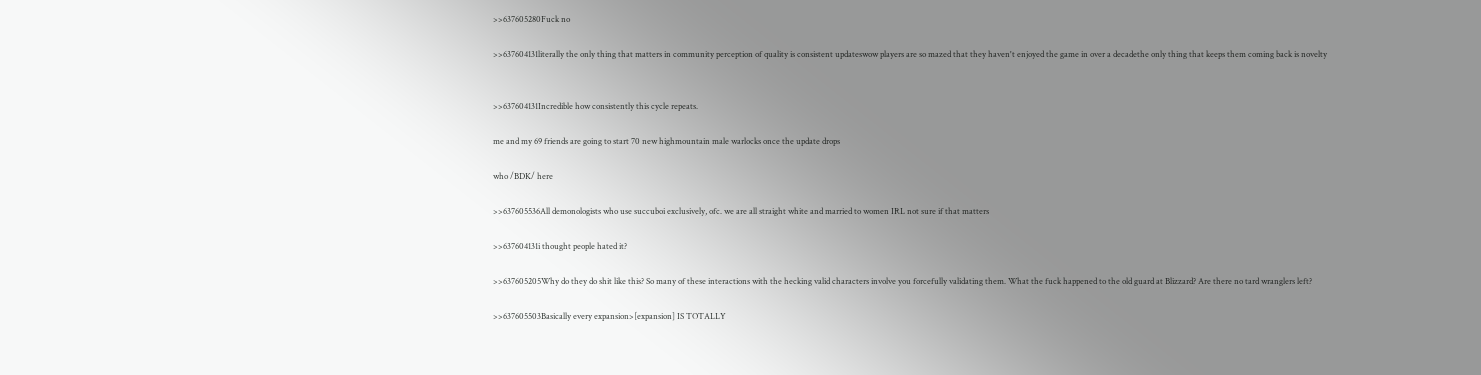>>637605280Fuck no

>>637604131literally the only thing that matters in community perception of quality is consistent updateswow players are so mazed that they haven't enjoyed the game in over a decadethe only thing that keeps them coming back is novelty


>>637604131Incredible how consistently this cycle repeats.

me and my 69 friends are going to start 70 new highmountain male warlocks once the update drops

who /BDK/ here

>>637605536All demonologists who use succuboi exclusively, ofc. we are all straight white and married to women IRL not sure if that matters

>>637604131i thought people hated it?

>>637605205Why do they do shit like this? So many of these interactions with the hecking valid characters involve you forcefully validating them. What the fuck happened to the old guard at Blizzard? Are there no tard wranglers left?

>>637605503Basically every expansion>[expansion] IS TOTALLY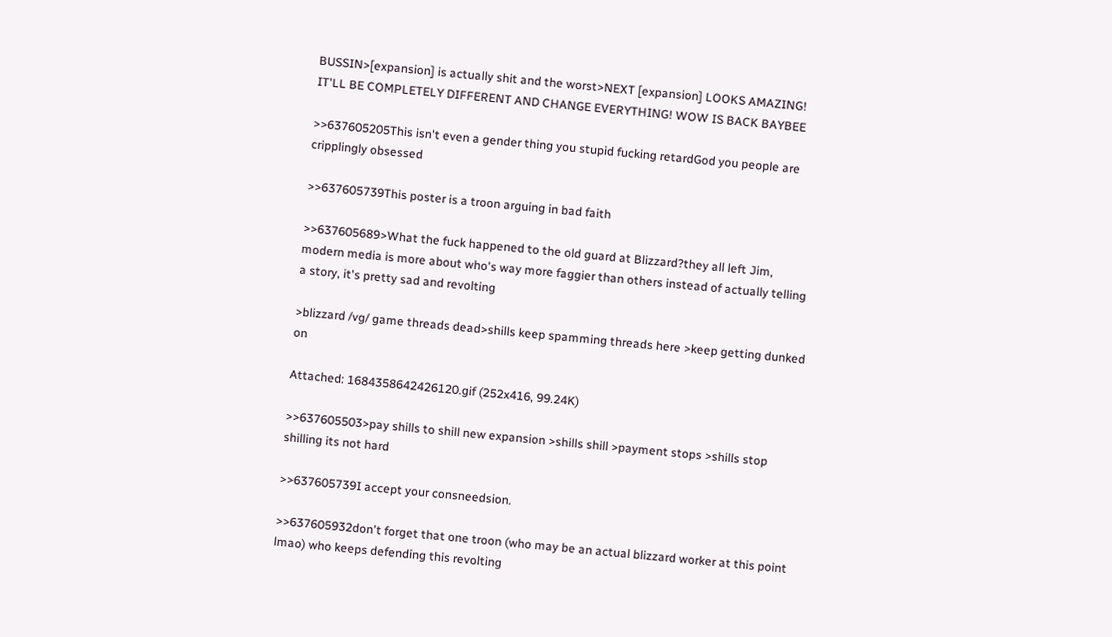BUSSIN>[expansion] is actually shit and the worst>NEXT [expansion] LOOKS AMAZING! IT'LL BE COMPLETELY DIFFERENT AND CHANGE EVERYTHING! WOW IS BACK BAYBEE

>>637605205This isn't even a gender thing you stupid fucking retardGod you people are cripplingly obsessed

>>637605739This poster is a troon arguing in bad faith

>>637605689>What the fuck happened to the old guard at Blizzard?they all left Jim, modern media is more about who's way more faggier than others instead of actually telling a story, it's pretty sad and revolting

>blizzard /vg/ game threads dead>shills keep spamming threads here >keep getting dunked on

Attached: 1684358642426120.gif (252x416, 99.24K)

>>637605503>pay shills to shill new expansion >shills shill >payment stops >shills stop shilling its not hard

>>637605739I accept your consneedsion.

>>637605932don't forget that one troon (who may be an actual blizzard worker at this point lmao) who keeps defending this revolting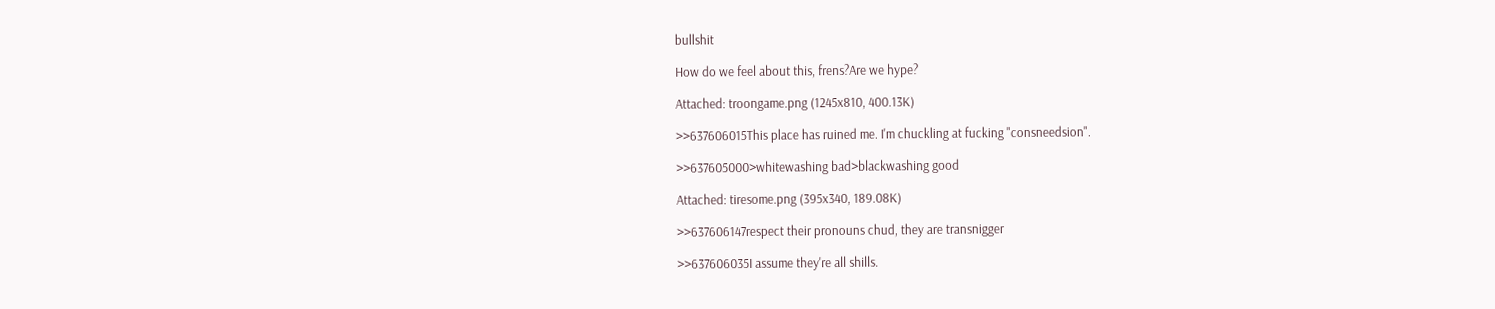bullshit

How do we feel about this, frens?Are we hype?

Attached: troongame.png (1245x810, 400.13K)

>>637606015This place has ruined me. I'm chuckling at fucking "consneedsion".

>>637605000>whitewashing bad>blackwashing good

Attached: tiresome.png (395x340, 189.08K)

>>637606147respect their pronouns chud, they are transnigger

>>637606035I assume they're all shills.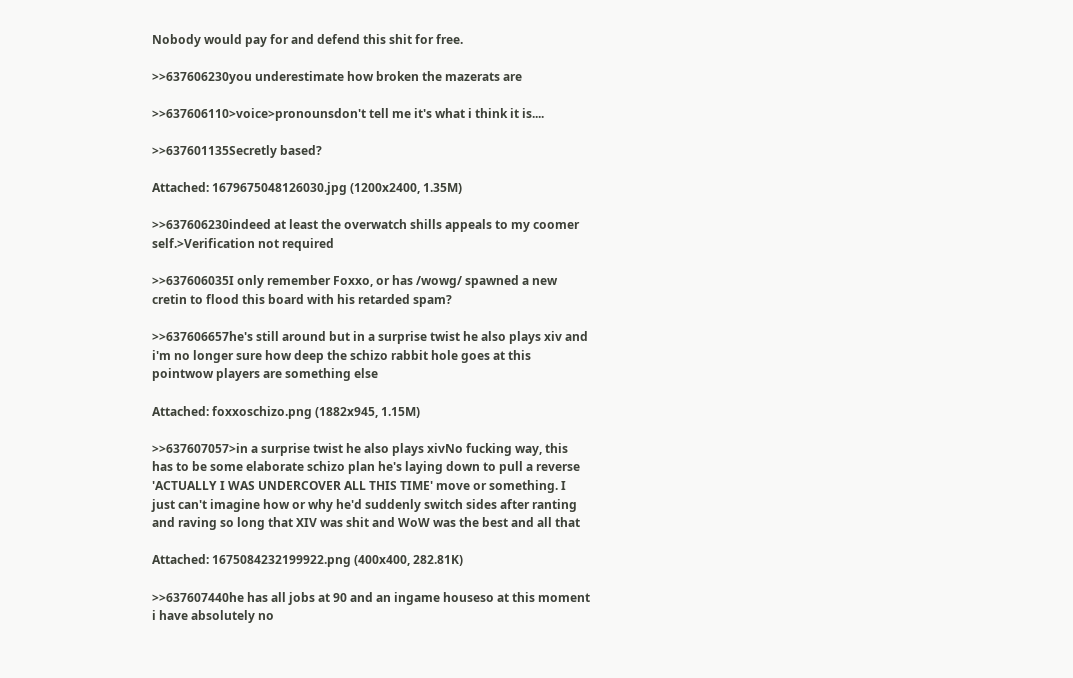Nobody would pay for and defend this shit for free.

>>637606230you underestimate how broken the mazerats are

>>637606110>voice>pronounsdon't tell me it's what i think it is....

>>637601135Secretly based?

Attached: 1679675048126030.jpg (1200x2400, 1.35M)

>>637606230indeed at least the overwatch shills appeals to my coomer self.>Verification not required

>>637606035I only remember Foxxo, or has /wowg/ spawned a new cretin to flood this board with his retarded spam?

>>637606657he's still around but in a surprise twist he also plays xiv and i'm no longer sure how deep the schizo rabbit hole goes at this pointwow players are something else

Attached: foxxoschizo.png (1882x945, 1.15M)

>>637607057>in a surprise twist he also plays xivNo fucking way, this has to be some elaborate schizo plan he's laying down to pull a reverse 'ACTUALLY I WAS UNDERCOVER ALL THIS TIME' move or something. I just can't imagine how or why he'd suddenly switch sides after ranting and raving so long that XIV was shit and WoW was the best and all that

Attached: 1675084232199922.png (400x400, 282.81K)

>>637607440he has all jobs at 90 and an ingame houseso at this moment i have absolutely no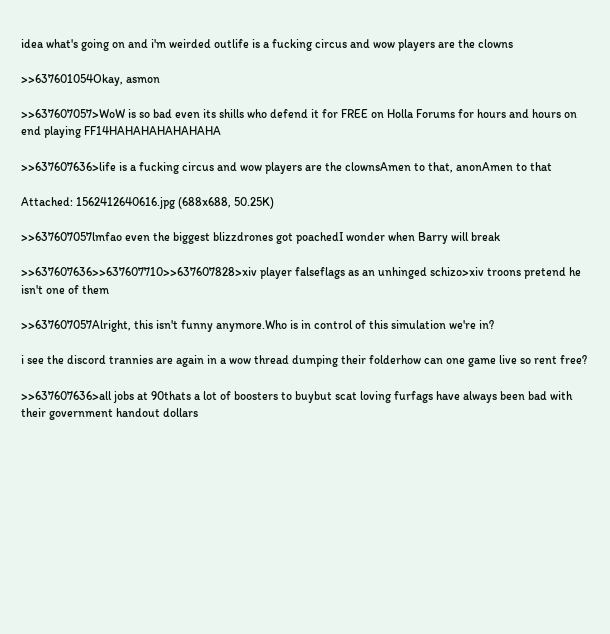idea what's going on and i'm weirded outlife is a fucking circus and wow players are the clowns

>>637601054Okay, asmon

>>637607057>WoW is so bad even its shills who defend it for FREE on Holla Forums for hours and hours on end playing FF14HAHAHAHAHAHAHA

>>637607636>life is a fucking circus and wow players are the clownsAmen to that, anonAmen to that

Attached: 1562412640616.jpg (688x688, 50.25K)

>>637607057lmfao even the biggest blizzdrones got poachedI wonder when Barry will break

>>637607636>>637607710>>637607828>xiv player falseflags as an unhinged schizo>xiv troons pretend he isn't one of them

>>637607057Alright, this isn't funny anymore.Who is in control of this simulation we're in?

i see the discord trannies are again in a wow thread dumping their folderhow can one game live so rent free?

>>637607636>all jobs at 90thats a lot of boosters to buybut scat loving furfags have always been bad with their government handout dollars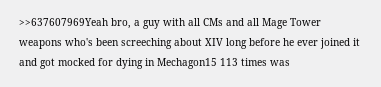>>637607969Yeah bro, a guy with all CMs and all Mage Tower weapons who's been screeching about XIV long before he ever joined it and got mocked for dying in Mechagon15 113 times was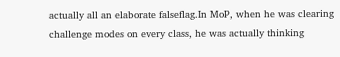actually all an elaborate falseflag.In MoP, when he was clearing challenge modes on every class, he was actually thinking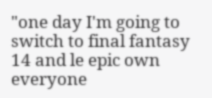"one day I'm going to switch to final fantasy 14 and le epic own everyone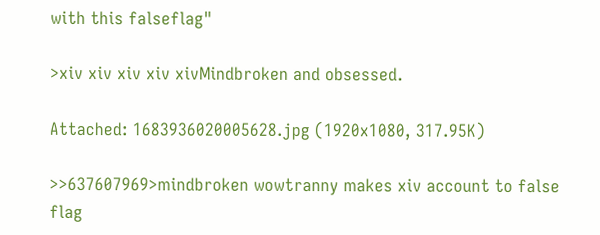with this falseflag"

>xiv xiv xiv xiv xivMindbroken and obsessed.

Attached: 1683936020005628.jpg (1920x1080, 317.95K)

>>637607969>mindbroken wowtranny makes xiv account to false flag